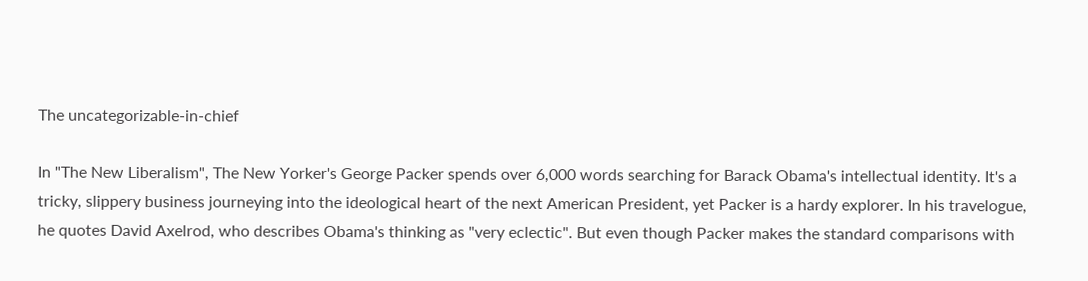The uncategorizable-in-chief

In "The New Liberalism", The New Yorker's George Packer spends over 6,000 words searching for Barack Obama's intellectual identity. It's a tricky, slippery business journeying into the ideological heart of the next American President, yet Packer is a hardy explorer. In his travelogue, he quotes David Axelrod, who describes Obama's thinking as "very eclectic". But even though Packer makes the standard comparisons with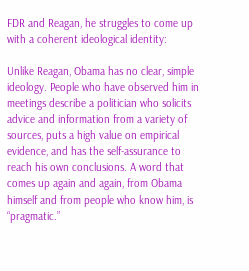FDR and Reagan, he struggles to come up with a coherent ideological identity:

Unlike Reagan, Obama has no clear, simple ideology. People who have observed him in meetings describe a politician who solicits advice and information from a variety of sources, puts a high value on empirical evidence, and has the self-assurance to reach his own conclusions. A word that comes up again and again, from Obama himself and from people who know him, is “pragmatic.”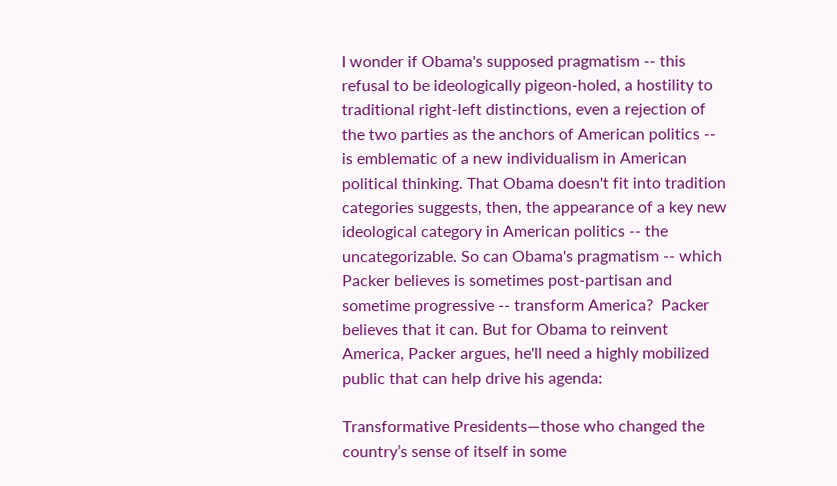I wonder if Obama's supposed pragmatism -- this refusal to be ideologically pigeon-holed, a hostility to traditional right-left distinctions, even a rejection of the two parties as the anchors of American politics -- is emblematic of a new individualism in American political thinking. That Obama doesn't fit into tradition categories suggests, then, the appearance of a key new ideological category in American politics -- the uncategorizable. So can Obama's pragmatism -- which Packer believes is sometimes post-partisan and sometime progressive -- transform America?  Packer believes that it can. But for Obama to reinvent America, Packer argues, he'll need a highly mobilized public that can help drive his agenda:

Transformative Presidents—those who changed the country’s sense of itself in some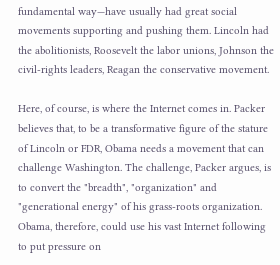fundamental way—have usually had great social movements supporting and pushing them. Lincoln had the abolitionists, Roosevelt the labor unions, Johnson the civil-rights leaders, Reagan the conservative movement.

Here, of course, is where the Internet comes in. Packer believes that, to be a transformative figure of the stature of Lincoln or FDR, Obama needs a movement that can challenge Washington. The challenge, Packer argues, is to convert the "breadth", "organization" and "generational energy" of his grass-roots organization. Obama, therefore, could use his vast Internet following to put pressure on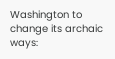Washington to change its archaic ways: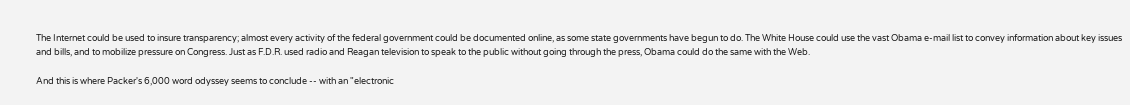The Internet could be used to insure transparency; almost every activity of the federal government could be documented online, as some state governments have begun to do. The White House could use the vast Obama e-mail list to convey information about key issues and bills, and to mobilize pressure on Congress. Just as F.D.R. used radio and Reagan television to speak to the public without going through the press, Obama could do the same with the Web.

And this is where Packer's 6,000 word odyssey seems to conclude -- with an "electronic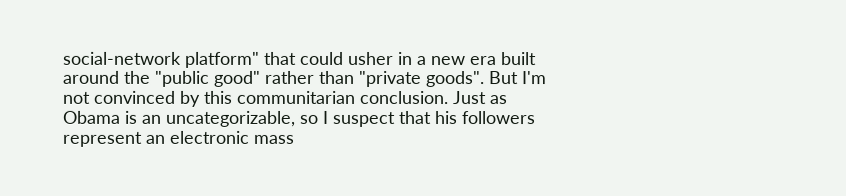social-network platform" that could usher in a new era built around the "public good" rather than "private goods". But I'm not convinced by this communitarian conclusion. Just as Obama is an uncategorizable, so I suspect that his followers represent an electronic mass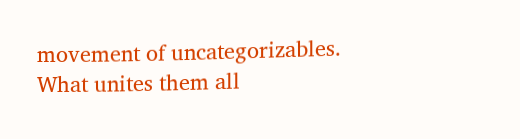movement of uncategorizables. What unites them all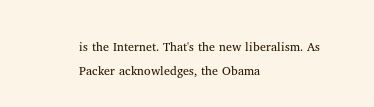is the Internet. That's the new liberalism. As Packer acknowledges, the Obama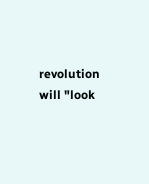revolution will "look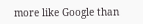more like Google than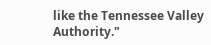like the Tennessee Valley Authority."